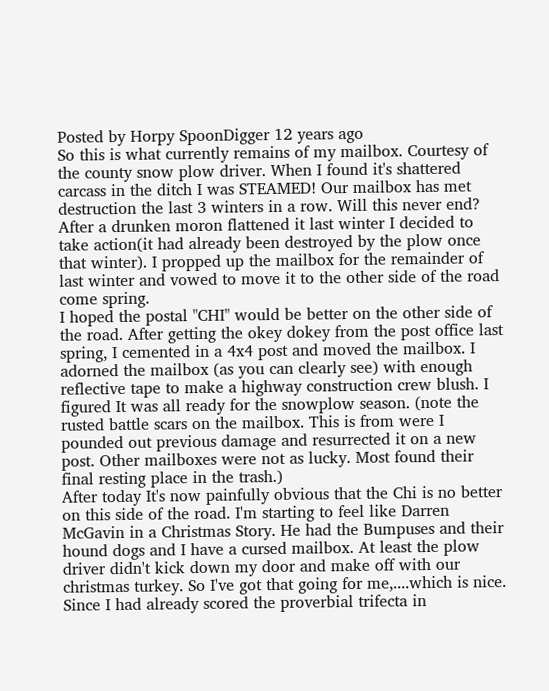Posted by Horpy SpoonDigger 12 years ago
So this is what currently remains of my mailbox. Courtesy of the county snow plow driver. When I found it's shattered carcass in the ditch I was STEAMED! Our mailbox has met destruction the last 3 winters in a row. Will this never end? After a drunken moron flattened it last winter I decided to take action(it had already been destroyed by the plow once that winter). I propped up the mailbox for the remainder of last winter and vowed to move it to the other side of the road come spring.
I hoped the postal "CHI" would be better on the other side of the road. After getting the okey dokey from the post office last spring, I cemented in a 4x4 post and moved the mailbox. I adorned the mailbox (as you can clearly see) with enough reflective tape to make a highway construction crew blush. I figured It was all ready for the snowplow season. (note the rusted battle scars on the mailbox. This is from were I pounded out previous damage and resurrected it on a new post. Other mailboxes were not as lucky. Most found their final resting place in the trash.)
After today It's now painfully obvious that the Chi is no better on this side of the road. I'm starting to feel like Darren McGavin in a Christmas Story. He had the Bumpuses and their hound dogs and I have a cursed mailbox. At least the plow driver didn't kick down my door and make off with our christmas turkey. So I've got that going for me,....which is nice.
Since I had already scored the proverbial trifecta in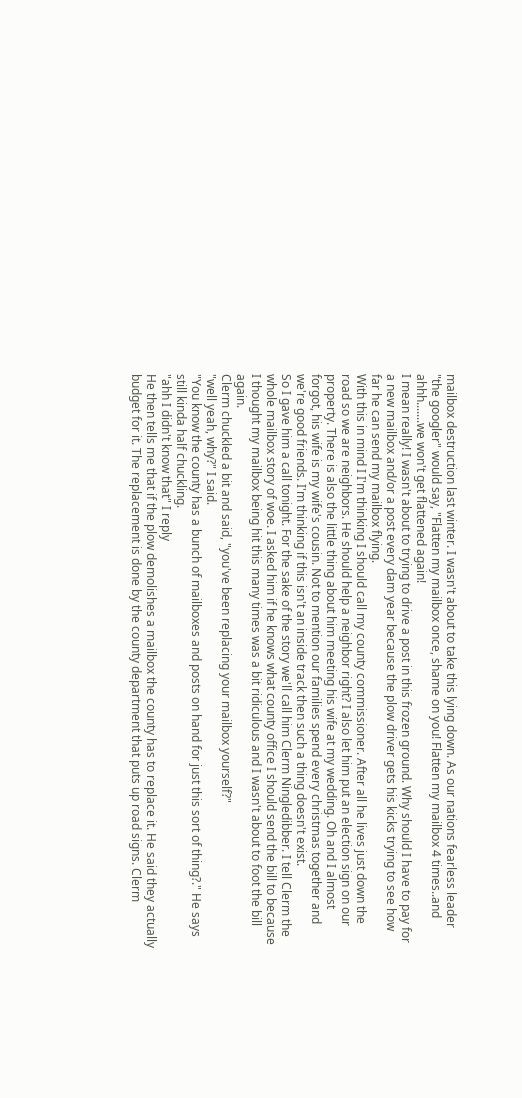mailbox destruction last winter. I wasn't about to take this lying down. As our nations fearless leader "the googler" would say, "Flatten my mailbox once, shame on you! Flatten my mailbox 4 times..and ahhh.......we won't get flattened again!
I mean really! I wasn't about to trying to drive a post in this frozen ground. Why should I have to pay for a new mailbox and/or a post every dam year because the plow driver gets his kicks trying to see how far he can send my mailbox flying.
With this in mind I I'm thinking I should call my county commissioner. After all he lives just down the road so we are neighbors. He should help a neighbor right? I also let him put an election sign on our property. There is also the little thing about him meeting his wife at my wedding. Oh and I almost forgot, his wife is my wife's cousin. Not to mention our families spend every christmas together and we're good friends. I'm thinking if this isn't an inside track then such a thing doesn't exist.
So I gave him a call tonight. For the sake of the story we'll call him Clerm Ningledibber. I tell Clerm the whole mailbox story of woe. I asked him if he knows what county office I should send the bill to because I thought my mailbox being hit this many times was a bit ridiculous and I wasn't about to foot the bill again.
Clerm chuckled a bit and said, "you've been replacing your mailbox yourself?"
"well yeah, why?" I said.
"You know the county has a bunch of mailboxes and posts on hand for just this sort of thing?." He says still kinda half chuckling.
"ahh I didn't know that" I reply
He then tells me that if the plow demolishes a mailbox the county has to replace it. He said they actually budget for it. The replacement is done by the county department that puts up road signs. Clerm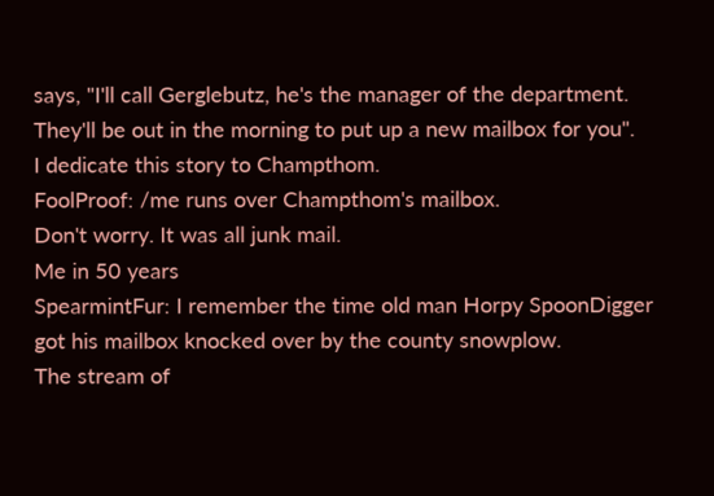says, "I'll call Gerglebutz, he's the manager of the department. They'll be out in the morning to put up a new mailbox for you".
I dedicate this story to Champthom.
FoolProof: /me runs over Champthom's mailbox.
Don't worry. It was all junk mail.
Me in 50 years
SpearmintFur: I remember the time old man Horpy SpoonDigger got his mailbox knocked over by the county snowplow.
The stream of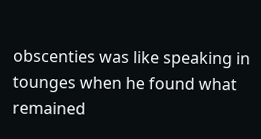obscenties was like speaking in tounges when he found what remained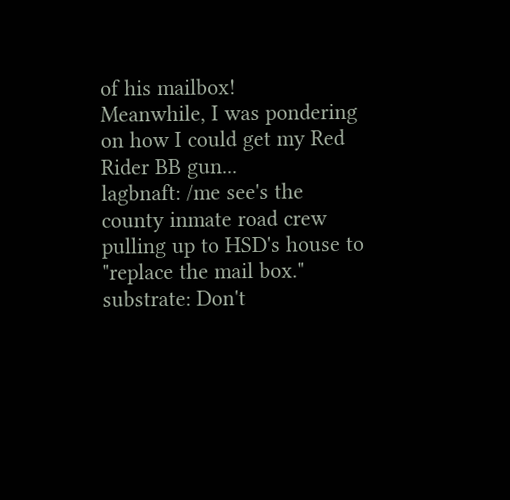of his mailbox!
Meanwhile, I was pondering on how I could get my Red Rider BB gun...
lagbnaft: /me see's the county inmate road crew pulling up to HSD's house to "replace the mail box."
substrate: Don't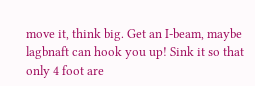move it, think big. Get an I-beam, maybe lagbnaft can hook you up! Sink it so that only 4 foot are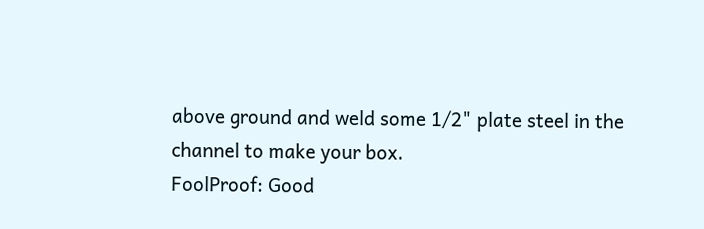above ground and weld some 1/2" plate steel in the channel to make your box.
FoolProof: Good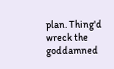plan. Thing'd wreck the goddamned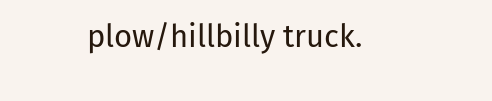plow/hillbilly truck.